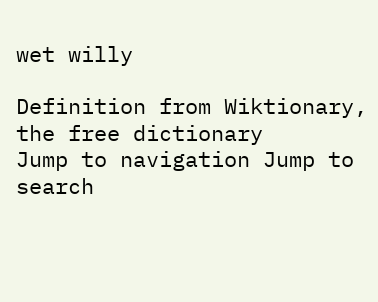wet willy

Definition from Wiktionary, the free dictionary
Jump to navigation Jump to search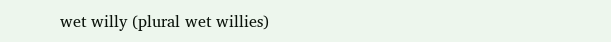wet willy (plural wet willies)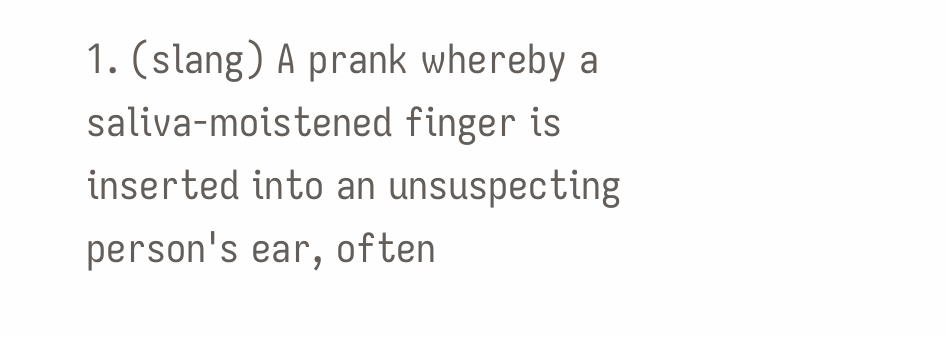1. (slang) A prank whereby a saliva-moistened finger is inserted into an unsuspecting person's ear, often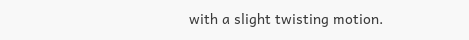with a slight twisting motion.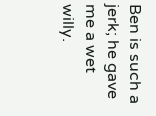Ben is such a jerk; he gave me a wet willy.